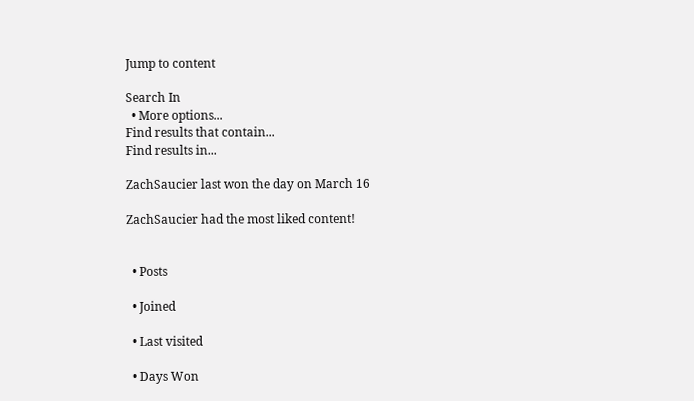Jump to content

Search In
  • More options...
Find results that contain...
Find results in...

ZachSaucier last won the day on March 16

ZachSaucier had the most liked content!


  • Posts

  • Joined

  • Last visited

  • Days Won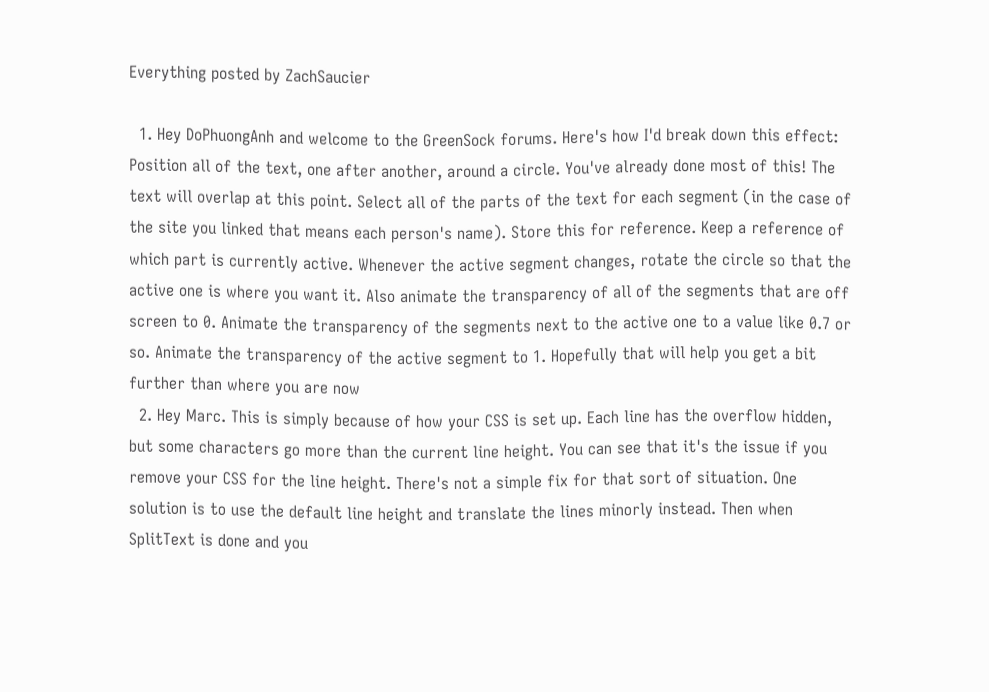Everything posted by ZachSaucier

  1. Hey DoPhuongAnh and welcome to the GreenSock forums. Here's how I'd break down this effect: Position all of the text, one after another, around a circle. You've already done most of this! The text will overlap at this point. Select all of the parts of the text for each segment (in the case of the site you linked that means each person's name). Store this for reference. Keep a reference of which part is currently active. Whenever the active segment changes, rotate the circle so that the active one is where you want it. Also animate the transparency of all of the segments that are off screen to 0. Animate the transparency of the segments next to the active one to a value like 0.7 or so. Animate the transparency of the active segment to 1. Hopefully that will help you get a bit further than where you are now
  2. Hey Marc. This is simply because of how your CSS is set up. Each line has the overflow hidden, but some characters go more than the current line height. You can see that it's the issue if you remove your CSS for the line height. There's not a simple fix for that sort of situation. One solution is to use the default line height and translate the lines minorly instead. Then when SplitText is done and you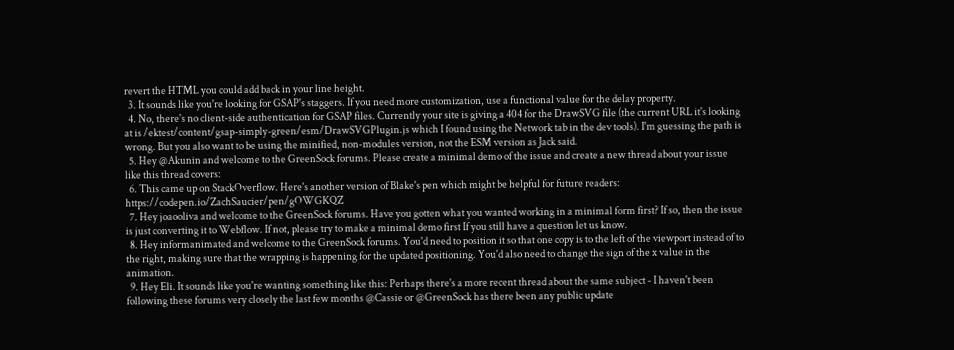revert the HTML you could add back in your line height.
  3. It sounds like you're looking for GSAP's staggers. If you need more customization, use a functional value for the delay property.
  4. No, there's no client-side authentication for GSAP files. Currently your site is giving a 404 for the DrawSVG file (the current URL it's looking at is /ektest/content/gsap-simply-green/esm/DrawSVGPlugin.js which I found using the Network tab in the dev tools). I'm guessing the path is wrong. But you also want to be using the minified, non-modules version, not the ESM version as Jack said.
  5. Hey @Akunin and welcome to the GreenSock forums. Please create a minimal demo of the issue and create a new thread about your issue like this thread covers:
  6. This came up on StackOverflow. Here's another version of Blake's pen which might be helpful for future readers: https://codepen.io/ZachSaucier/pen/gOWGKQZ
  7. Hey joaooliva and welcome to the GreenSock forums. Have you gotten what you wanted working in a minimal form first? If so, then the issue is just converting it to Webflow. If not, please try to make a minimal demo first If you still have a question let us know.
  8. Hey informanimated and welcome to the GreenSock forums. You'd need to position it so that one copy is to the left of the viewport instead of to the right, making sure that the wrapping is happening for the updated positioning. You'd also need to change the sign of the x value in the animation.
  9. Hey Eli. It sounds like you're wanting something like this: Perhaps there's a more recent thread about the same subject - I haven't been following these forums very closely the last few months @Cassie or @GreenSock has there been any public update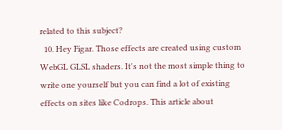related to this subject?
  10. Hey Figar. Those effects are created using custom WebGL GLSL shaders. It's not the most simple thing to write one yourself but you can find a lot of existing effects on sites like Codrops. This article about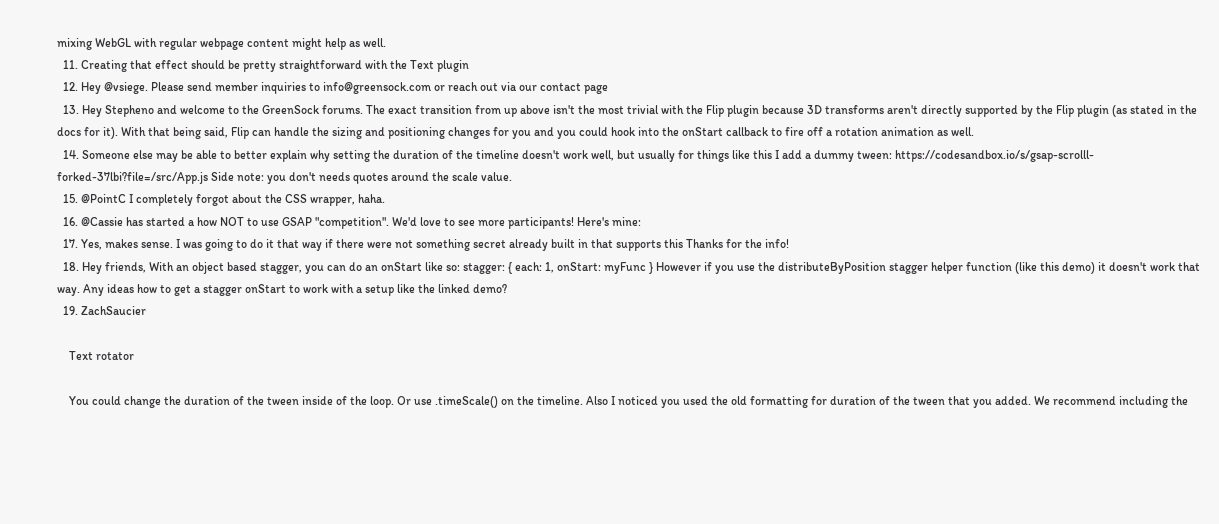mixing WebGL with regular webpage content might help as well.
  11. Creating that effect should be pretty straightforward with the Text plugin
  12. Hey @vsiege. Please send member inquiries to info@greensock.com or reach out via our contact page
  13. Hey Stepheno and welcome to the GreenSock forums. The exact transition from up above isn't the most trivial with the Flip plugin because 3D transforms aren't directly supported by the Flip plugin (as stated in the docs for it). With that being said, Flip can handle the sizing and positioning changes for you and you could hook into the onStart callback to fire off a rotation animation as well.
  14. Someone else may be able to better explain why setting the duration of the timeline doesn't work well, but usually for things like this I add a dummy tween: https://codesandbox.io/s/gsap-scrolll-forked-37lbi?file=/src/App.js Side note: you don't needs quotes around the scale value.
  15. @PointC I completely forgot about the CSS wrapper, haha.
  16. @Cassie has started a how NOT to use GSAP "competition". We'd love to see more participants! Here's mine:
  17. Yes, makes sense. I was going to do it that way if there were not something secret already built in that supports this Thanks for the info!
  18. Hey friends, With an object based stagger, you can do an onStart like so: stagger: { each: 1, onStart: myFunc } However if you use the distributeByPosition stagger helper function (like this demo) it doesn't work that way. Any ideas how to get a stagger onStart to work with a setup like the linked demo?
  19. ZachSaucier

    Text rotator

    You could change the duration of the tween inside of the loop. Or use .timeScale() on the timeline. Also I noticed you used the old formatting for duration of the tween that you added. We recommend including the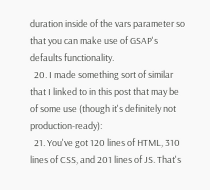duration inside of the vars parameter so that you can make use of GSAP's defaults functionality.
  20. I made something sort of similar that I linked to in this post that may be of some use (though it's definitely not production-ready):
  21. You've got 120 lines of HTML, 310 lines of CSS, and 201 lines of JS. That's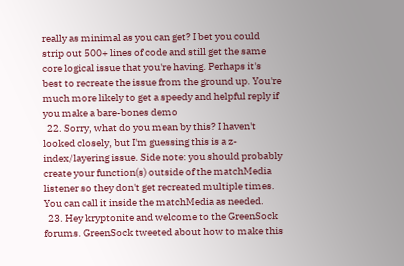really as minimal as you can get? I bet you could strip out 500+ lines of code and still get the same core logical issue that you're having. Perhaps it's best to recreate the issue from the ground up. You're much more likely to get a speedy and helpful reply if you make a bare-bones demo
  22. Sorry, what do you mean by this? I haven't looked closely, but I'm guessing this is a z-index/layering issue. Side note: you should probably create your function(s) outside of the matchMedia listener so they don't get recreated multiple times. You can call it inside the matchMedia as needed.
  23. Hey kryptonite and welcome to the GreenSock forums. GreenSock tweeted about how to make this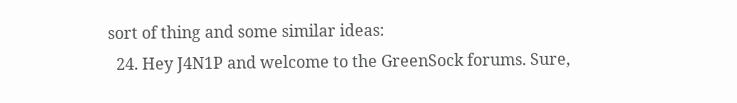sort of thing and some similar ideas:
  24. Hey J4N1P and welcome to the GreenSock forums. Sure,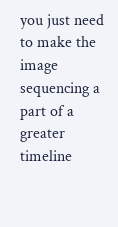you just need to make the image sequencing a part of a greater timeline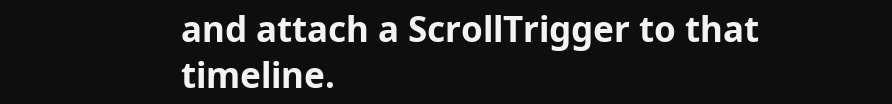and attach a ScrollTrigger to that timeline.